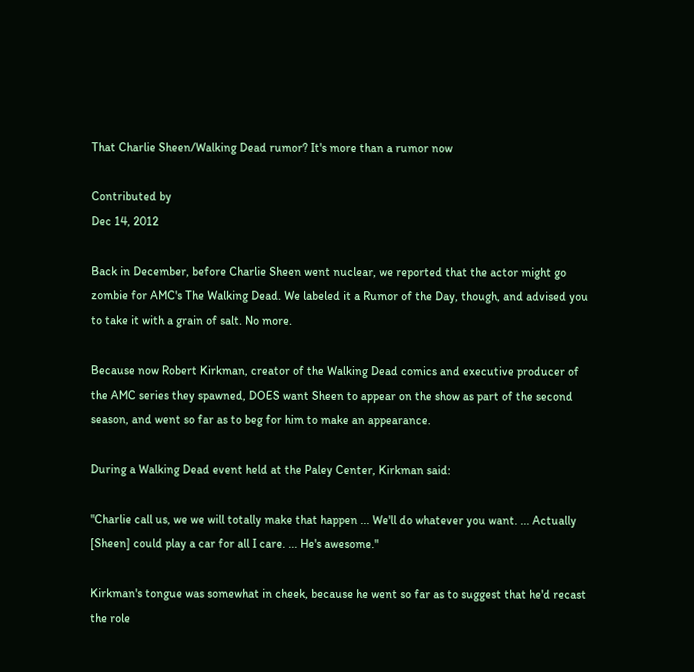That Charlie Sheen/Walking Dead rumor? It's more than a rumor now

Contributed by
Dec 14, 2012

Back in December, before Charlie Sheen went nuclear, we reported that the actor might go zombie for AMC's The Walking Dead. We labeled it a Rumor of the Day, though, and advised you to take it with a grain of salt. No more.

Because now Robert Kirkman, creator of the Walking Dead comics and executive producer of the AMC series they spawned, DOES want Sheen to appear on the show as part of the second season, and went so far as to beg for him to make an appearance.

During a Walking Dead event held at the Paley Center, Kirkman said:

"Charlie call us, we we will totally make that happen ... We'll do whatever you want. ... Actually [Sheen] could play a car for all I care. ... He's awesome."

Kirkman's tongue was somewhat in cheek, because he went so far as to suggest that he'd recast the role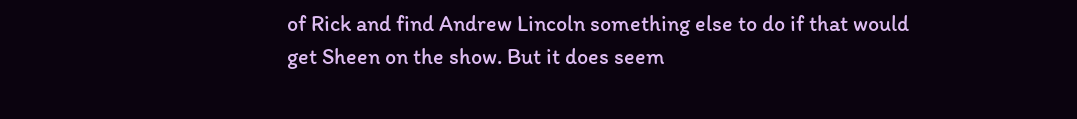of Rick and find Andrew Lincoln something else to do if that would get Sheen on the show. But it does seem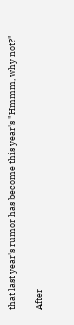that last year's rumor has become this year's "Hmmm, why not?"

After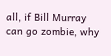all, if Bill Murray can go zombie, why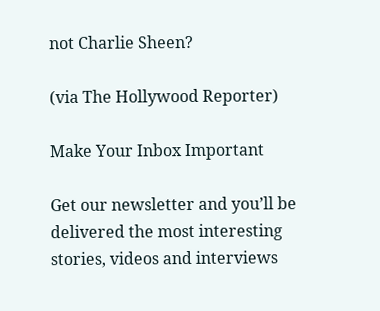not Charlie Sheen?

(via The Hollywood Reporter)

Make Your Inbox Important

Get our newsletter and you’ll be delivered the most interesting stories, videos and interviews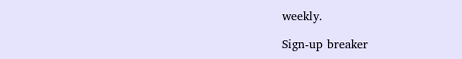weekly.

Sign-up breaker